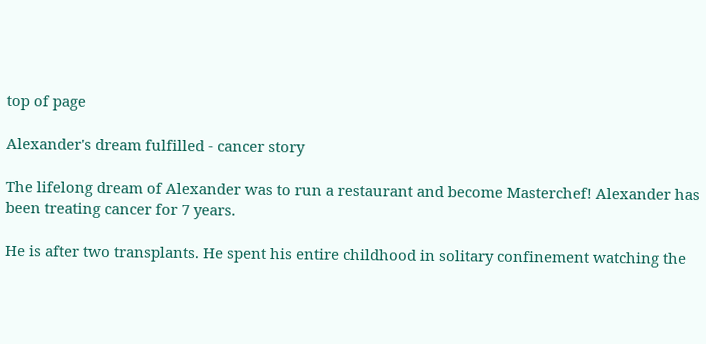top of page

Alexander's dream fulfilled - cancer story

The lifelong dream of Alexander was to run a restaurant and become Masterchef! Alexander has been treating cancer for 7 years.

He is after two transplants. He spent his entire childhood in solitary confinement watching the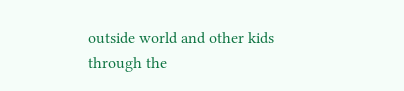outside world and other kids through the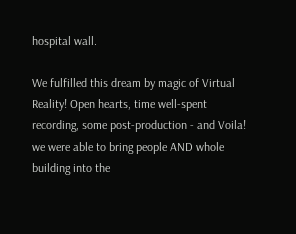hospital wall.

We fulfilled this dream by magic of Virtual Reality! Open hearts, time well-spent recording, some post-production - and Voila! we were able to bring people AND whole building into the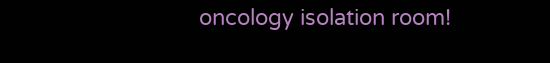oncology isolation room!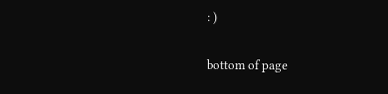: )


bottom of page